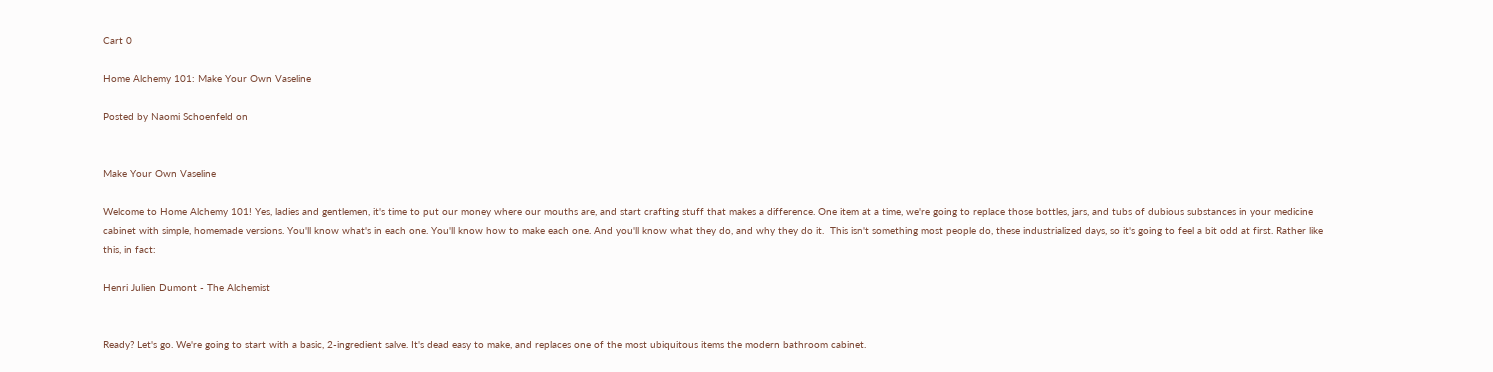Cart 0

Home Alchemy 101: Make Your Own Vaseline

Posted by Naomi Schoenfeld on


Make Your Own Vaseline

Welcome to Home Alchemy 101! Yes, ladies and gentlemen, it's time to put our money where our mouths are, and start crafting stuff that makes a difference. One item at a time, we're going to replace those bottles, jars, and tubs of dubious substances in your medicine cabinet with simple, homemade versions. You'll know what's in each one. You'll know how to make each one. And you'll know what they do, and why they do it.  This isn't something most people do, these industrialized days, so it's going to feel a bit odd at first. Rather like this, in fact:

Henri Julien Dumont - The Alchemist


Ready? Let's go. We're going to start with a basic, 2-ingredient salve. It's dead easy to make, and replaces one of the most ubiquitous items the modern bathroom cabinet.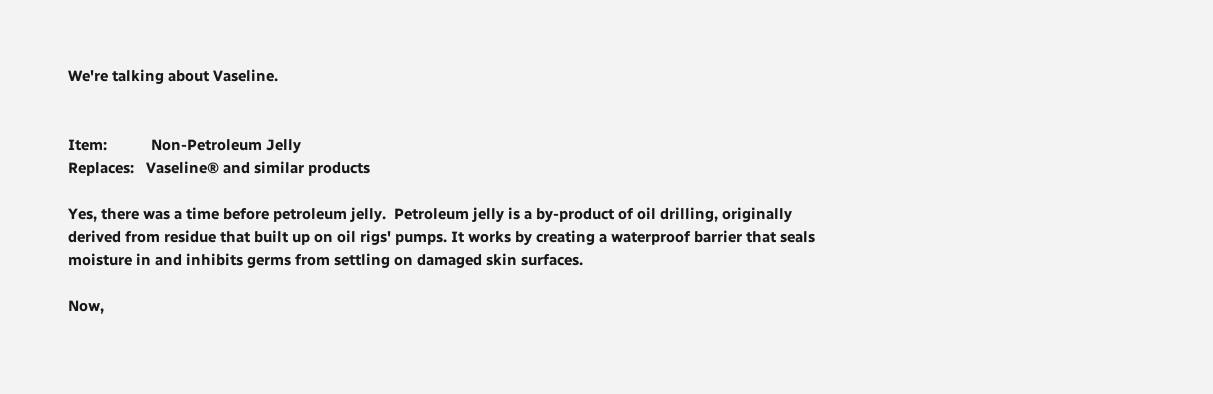We're talking about Vaseline.


Item:           Non-Petroleum Jelly
Replaces:   Vaseline® and similar products

Yes, there was a time before petroleum jelly.  Petroleum jelly is a by-product of oil drilling, originally derived from residue that built up on oil rigs' pumps. It works by creating a waterproof barrier that seals moisture in and inhibits germs from settling on damaged skin surfaces.

Now,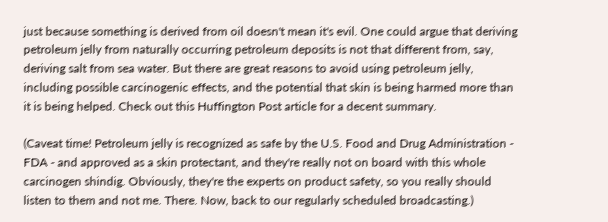just because something is derived from oil doesn't mean it's evil. One could argue that deriving petroleum jelly from naturally occurring petroleum deposits is not that different from, say, deriving salt from sea water. But there are great reasons to avoid using petroleum jelly, including possible carcinogenic effects, and the potential that skin is being harmed more than it is being helped. Check out this Huffington Post article for a decent summary.

(Caveat time! Petroleum jelly is recognized as safe by the U.S. Food and Drug Administration - FDA - and approved as a skin protectant, and they're really not on board with this whole carcinogen shindig. Obviously, they're the experts on product safety, so you really should listen to them and not me. There. Now, back to our regularly scheduled broadcasting.)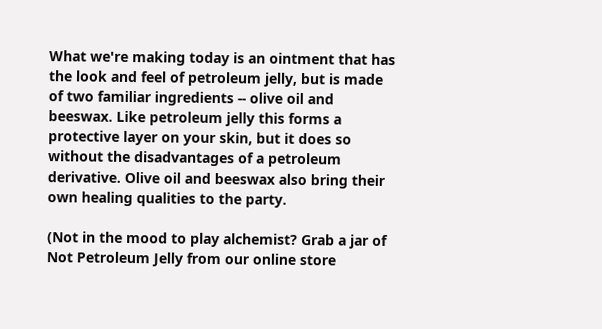What we're making today is an ointment that has the look and feel of petroleum jelly, but is made of two familiar ingredients -- olive oil and beeswax. Like petroleum jelly this forms a protective layer on your skin, but it does so without the disadvantages of a petroleum derivative. Olive oil and beeswax also bring their own healing qualities to the party.

(Not in the mood to play alchemist? Grab a jar of Not Petroleum Jelly from our online store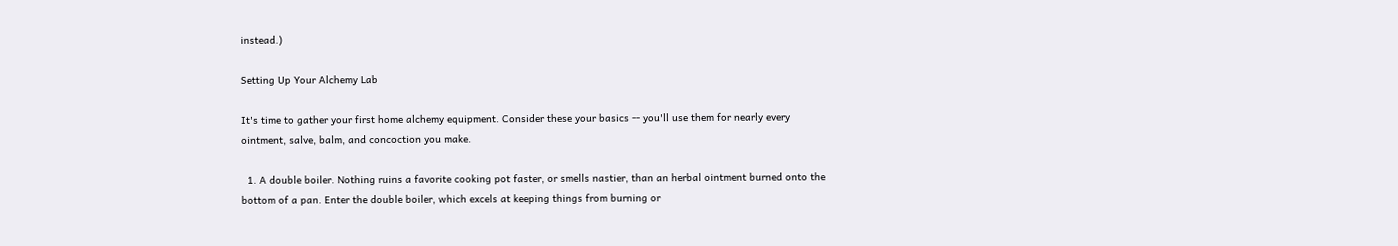instead.)

Setting Up Your Alchemy Lab

It's time to gather your first home alchemy equipment. Consider these your basics -- you'll use them for nearly every ointment, salve, balm, and concoction you make.

  1. A double boiler. Nothing ruins a favorite cooking pot faster, or smells nastier, than an herbal ointment burned onto the bottom of a pan. Enter the double boiler, which excels at keeping things from burning or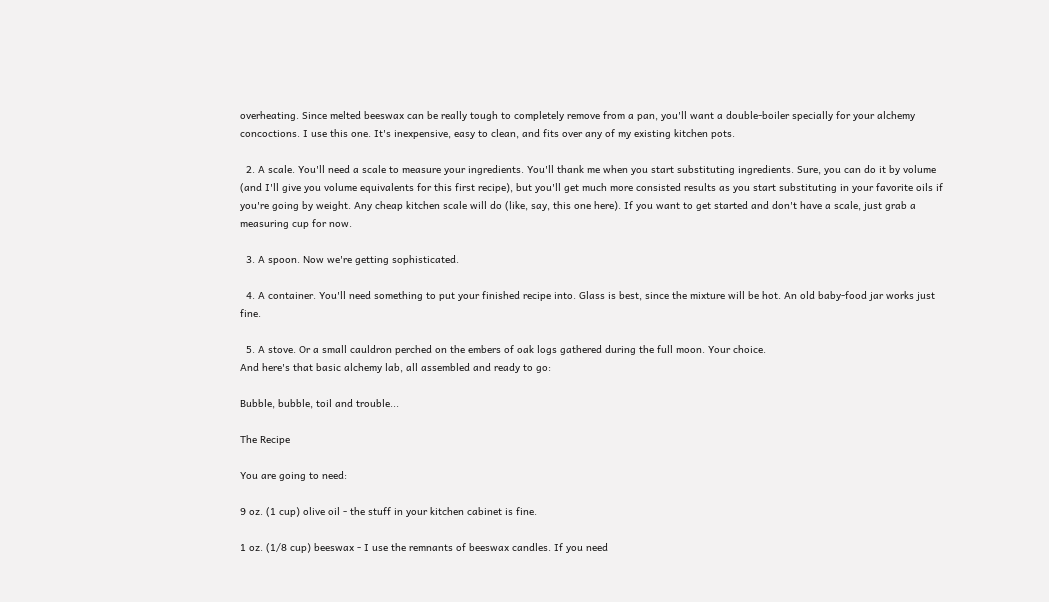overheating. Since melted beeswax can be really tough to completely remove from a pan, you'll want a double-boiler specially for your alchemy concoctions. I use this one. It's inexpensive, easy to clean, and fits over any of my existing kitchen pots.

  2. A scale. You'll need a scale to measure your ingredients. You'll thank me when you start substituting ingredients. Sure, you can do it by volume (and I'll give you volume equivalents for this first recipe), but you'll get much more consisted results as you start substituting in your favorite oils if you're going by weight. Any cheap kitchen scale will do (like, say, this one here). If you want to get started and don't have a scale, just grab a measuring cup for now.

  3. A spoon. Now we're getting sophisticated.

  4. A container. You'll need something to put your finished recipe into. Glass is best, since the mixture will be hot. An old baby-food jar works just fine.

  5. A stove. Or a small cauldron perched on the embers of oak logs gathered during the full moon. Your choice.
And here's that basic alchemy lab, all assembled and ready to go:

Bubble, bubble, toil and trouble...

The Recipe

You are going to need:

9 oz. (1 cup) olive oil - the stuff in your kitchen cabinet is fine.

1 oz. (1/8 cup) beeswax - I use the remnants of beeswax candles. If you need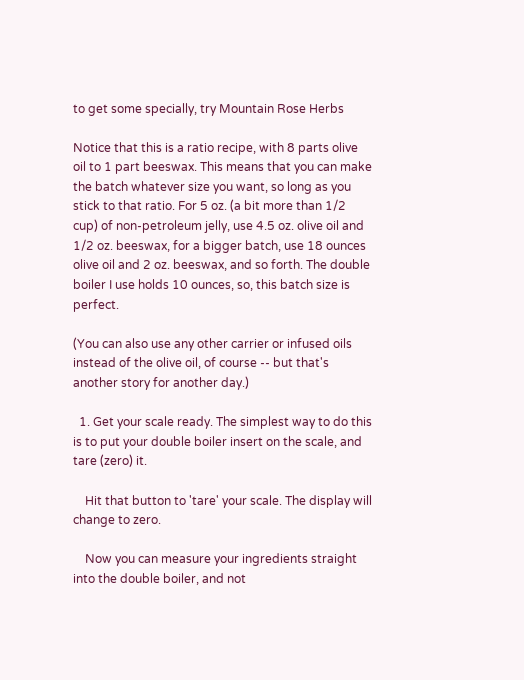to get some specially, try Mountain Rose Herbs

Notice that this is a ratio recipe, with 8 parts olive oil to 1 part beeswax. This means that you can make the batch whatever size you want, so long as you stick to that ratio. For 5 oz. (a bit more than 1/2 cup) of non-petroleum jelly, use 4.5 oz. olive oil and 1/2 oz. beeswax, for a bigger batch, use 18 ounces olive oil and 2 oz. beeswax, and so forth. The double boiler I use holds 10 ounces, so, this batch size is perfect.

(You can also use any other carrier or infused oils instead of the olive oil, of course -- but that's another story for another day.)

  1. Get your scale ready. The simplest way to do this is to put your double boiler insert on the scale, and tare (zero) it.

    Hit that button to 'tare' your scale. The display will change to zero.

    Now you can measure your ingredients straight into the double boiler, and not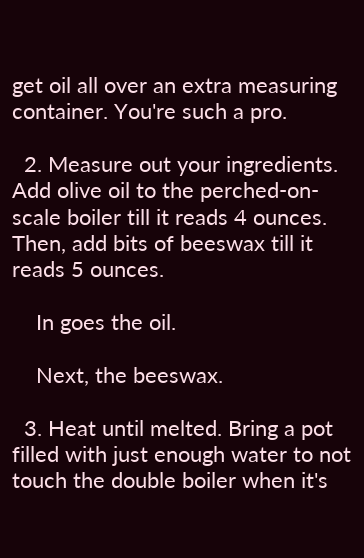get oil all over an extra measuring container. You're such a pro.

  2. Measure out your ingredients. Add olive oil to the perched-on-scale boiler till it reads 4 ounces. Then, add bits of beeswax till it reads 5 ounces.

    In goes the oil.

    Next, the beeswax.

  3. Heat until melted. Bring a pot filled with just enough water to not touch the double boiler when it's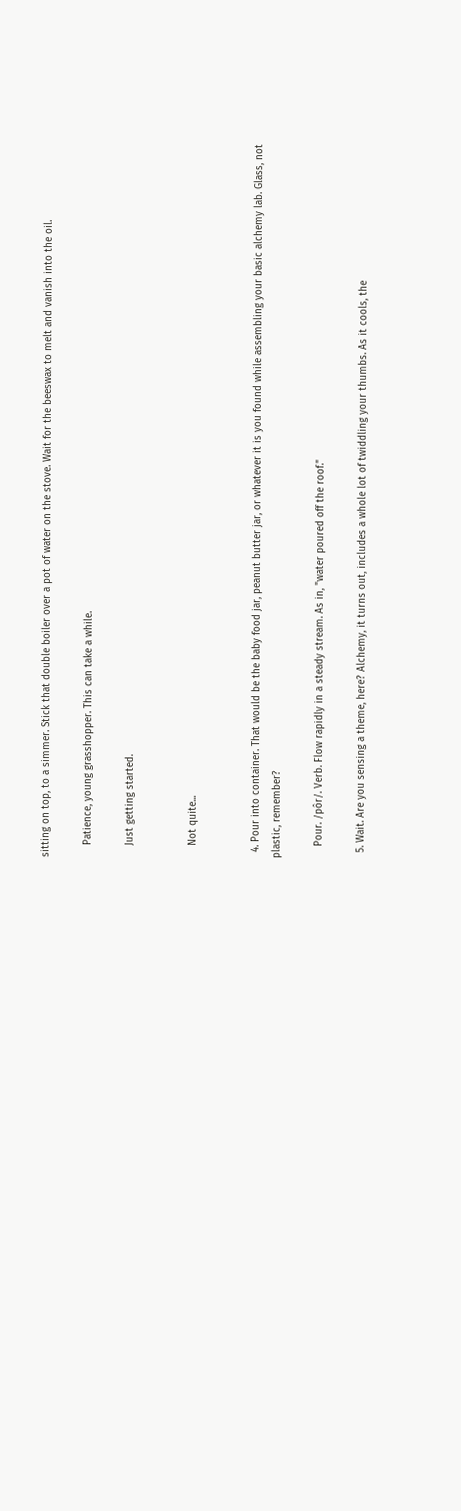sitting on top, to a simmer. Stick that double boiler over a pot of water on the stove. Wait for the beeswax to melt and vanish into the oil.

    Patience, young grasshopper. This can take a while.

    Just getting started.


    Not quite...


  4. Pour into container. That would be the baby food jar, peanut butter jar, or whatever it is you found while assembling your basic alchemy lab. Glass, not plastic, remember?

    Pour. /pôr/. Verb. Flow rapidly in a steady stream. As in, "water poured off the roof."

  5. Wait. Are you sensing a theme, here? Alchemy, it turns out, includes a whole lot of twiddling your thumbs. As it cools, the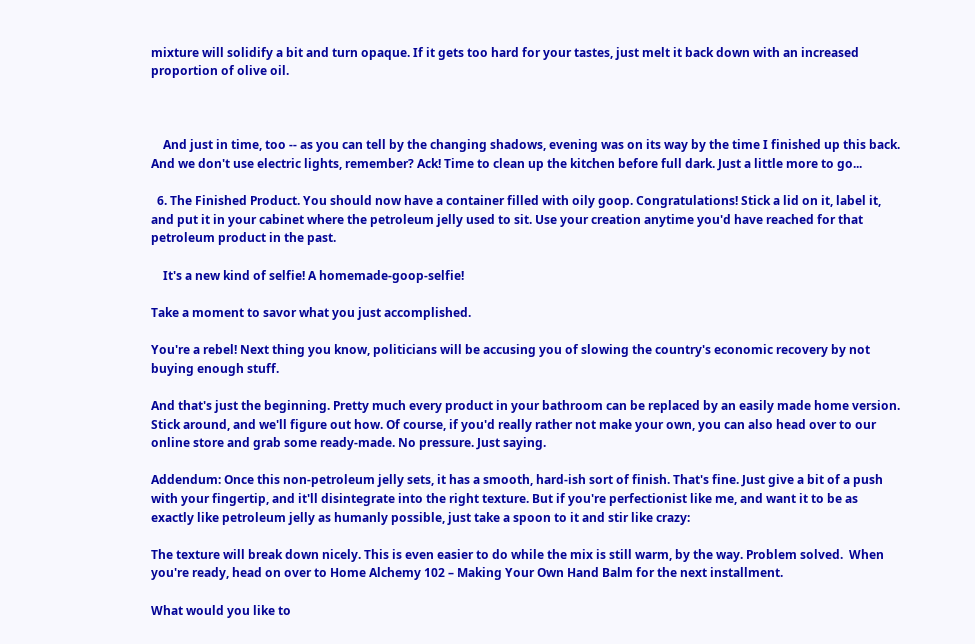mixture will solidify a bit and turn opaque. If it gets too hard for your tastes, just melt it back down with an increased proportion of olive oil.



    And just in time, too -- as you can tell by the changing shadows, evening was on its way by the time I finished up this back. And we don't use electric lights, remember? Ack! Time to clean up the kitchen before full dark. Just a little more to go...

  6. The Finished Product. You should now have a container filled with oily goop. Congratulations! Stick a lid on it, label it, and put it in your cabinet where the petroleum jelly used to sit. Use your creation anytime you'd have reached for that petroleum product in the past.

    It's a new kind of selfie! A homemade-goop-selfie!

Take a moment to savor what you just accomplished.

You're a rebel! Next thing you know, politicians will be accusing you of slowing the country's economic recovery by not buying enough stuff.

And that's just the beginning. Pretty much every product in your bathroom can be replaced by an easily made home version. Stick around, and we'll figure out how. Of course, if you'd really rather not make your own, you can also head over to our online store and grab some ready-made. No pressure. Just saying.

Addendum: Once this non-petroleum jelly sets, it has a smooth, hard-ish sort of finish. That's fine. Just give a bit of a push with your fingertip, and it'll disintegrate into the right texture. But if you're perfectionist like me, and want it to be as exactly like petroleum jelly as humanly possible, just take a spoon to it and stir like crazy:

The texture will break down nicely. This is even easier to do while the mix is still warm, by the way. Problem solved.  When you're ready, head on over to Home Alchemy 102 – Making Your Own Hand Balm for the next installment.

What would you like to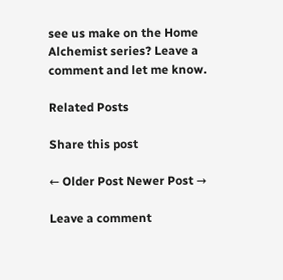see us make on the Home Alchemist series? Leave a comment and let me know.

Related Posts

Share this post

← Older Post Newer Post →

Leave a comment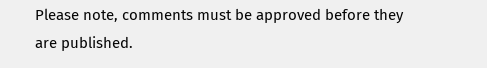Please note, comments must be approved before they are published.